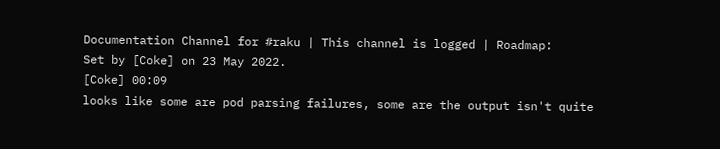Documentation Channel for #raku | This channel is logged | Roadmap:
Set by [Coke] on 23 May 2022.
[Coke] 00:09
looks like some are pod parsing failures, some are the output isn't quite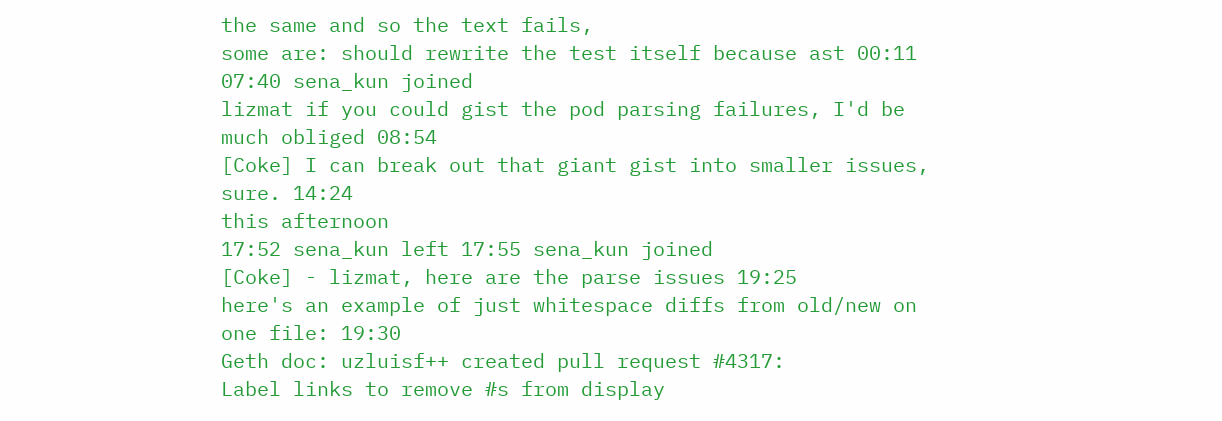the same and so the text fails,
some are: should rewrite the test itself because ast 00:11
07:40 sena_kun joined
lizmat if you could gist the pod parsing failures, I'd be much obliged 08:54
[Coke] I can break out that giant gist into smaller issues, sure. 14:24
this afternoon
17:52 sena_kun left 17:55 sena_kun joined
[Coke] - lizmat, here are the parse issues 19:25
here's an example of just whitespace diffs from old/new on one file: 19:30
Geth doc: uzluisf++ created pull request #4317:
Label links to remove #s from display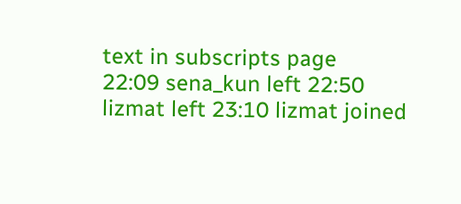text in subscripts page
22:09 sena_kun left 22:50 lizmat left 23:10 lizmat joined